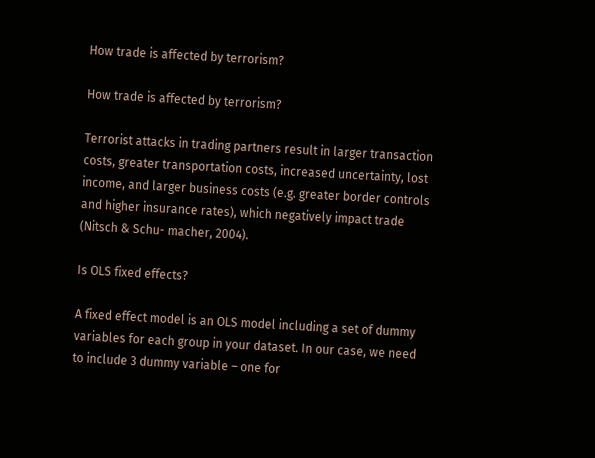How trade is affected by terrorism?

How trade is affected by terrorism?

Terrorist attacks in trading partners result in larger transaction costs, greater transportation costs, increased uncertainty, lost income, and larger business costs (e.g. greater border controls and higher insurance rates), which negatively impact trade (Nitsch & Schu- macher, 2004).

Is OLS fixed effects?

A fixed effect model is an OLS model including a set of dummy variables for each group in your dataset. In our case, we need to include 3 dummy variable – one for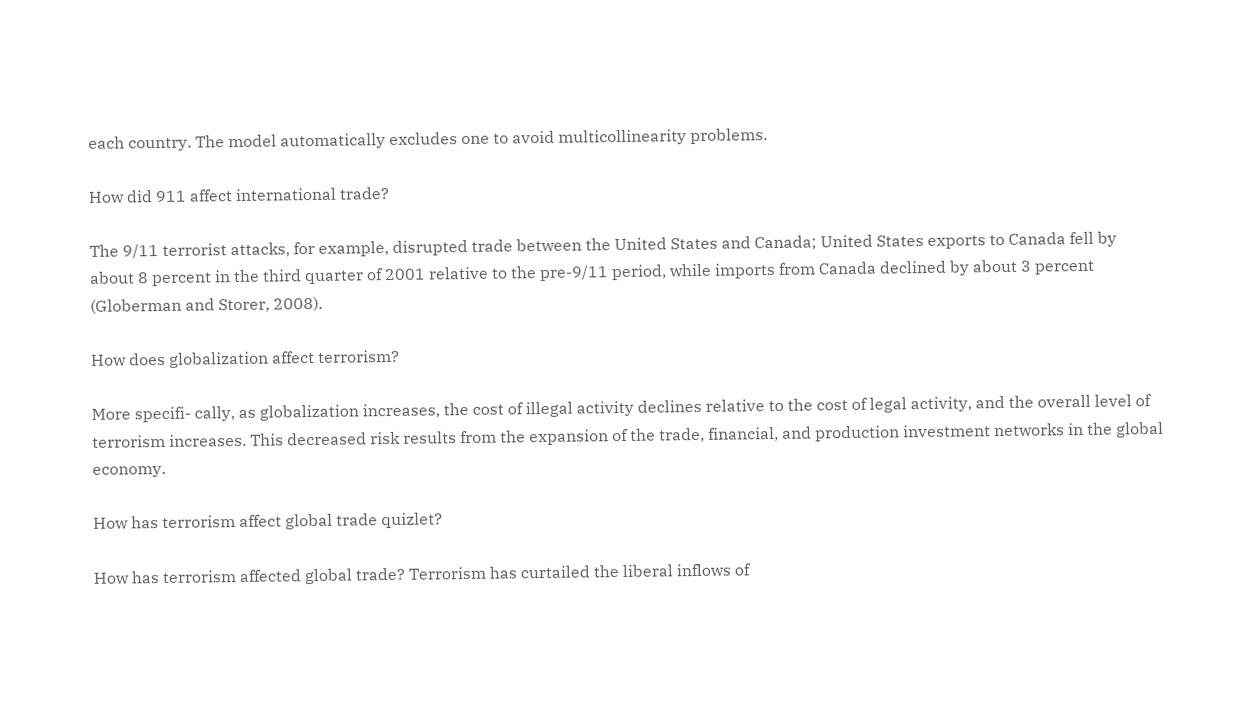each country. The model automatically excludes one to avoid multicollinearity problems.

How did 911 affect international trade?

The 9/11 terrorist attacks, for example, disrupted trade between the United States and Canada; United States exports to Canada fell by about 8 percent in the third quarter of 2001 relative to the pre-9/11 period, while imports from Canada declined by about 3 percent (Globerman and Storer, 2008).

How does globalization affect terrorism?

More specifi- cally, as globalization increases, the cost of illegal activity declines relative to the cost of legal activity, and the overall level of terrorism increases. This decreased risk results from the expansion of the trade, financial, and production investment networks in the global economy.

How has terrorism affect global trade quizlet?

How has terrorism affected global trade? Terrorism has curtailed the liberal inflows of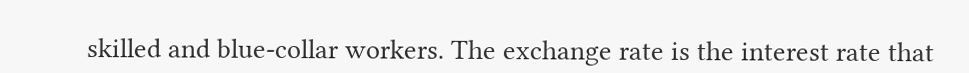skilled and blue-collar workers. The exchange rate is the interest rate that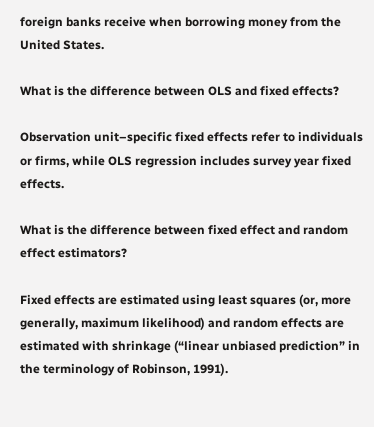foreign banks receive when borrowing money from the United States.

What is the difference between OLS and fixed effects?

Observation unit–specific fixed effects refer to individuals or firms, while OLS regression includes survey year fixed effects.

What is the difference between fixed effect and random effect estimators?

Fixed effects are estimated using least squares (or, more generally, maximum likelihood) and random effects are estimated with shrinkage (“linear unbiased prediction” in the terminology of Robinson, 1991).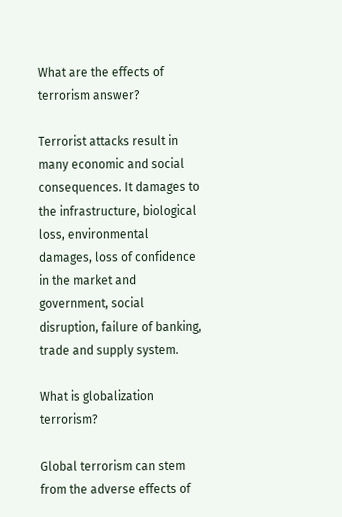What are the effects of terrorism answer?

Terrorist attacks result in many economic and social consequences. It damages to the infrastructure, biological loss, environmental damages, loss of confidence in the market and government, social disruption, failure of banking, trade and supply system.

What is globalization terrorism?

Global terrorism can stem from the adverse effects of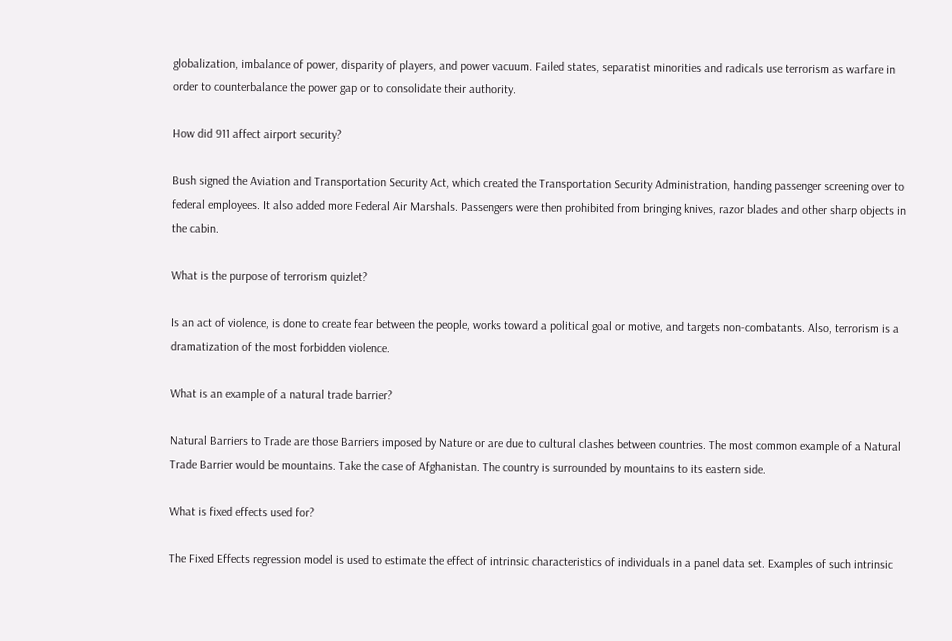globalization, imbalance of power, disparity of players, and power vacuum. Failed states, separatist minorities and radicals use terrorism as warfare in order to counterbalance the power gap or to consolidate their authority.

How did 911 affect airport security?

Bush signed the Aviation and Transportation Security Act, which created the Transportation Security Administration, handing passenger screening over to federal employees. It also added more Federal Air Marshals. Passengers were then prohibited from bringing knives, razor blades and other sharp objects in the cabin.

What is the purpose of terrorism quizlet?

Is an act of violence, is done to create fear between the people, works toward a political goal or motive, and targets non-combatants. Also, terrorism is a dramatization of the most forbidden violence.

What is an example of a natural trade barrier?

Natural Barriers to Trade are those Barriers imposed by Nature or are due to cultural clashes between countries. The most common example of a Natural Trade Barrier would be mountains. Take the case of Afghanistan. The country is surrounded by mountains to its eastern side.

What is fixed effects used for?

The Fixed Effects regression model is used to estimate the effect of intrinsic characteristics of individuals in a panel data set. Examples of such intrinsic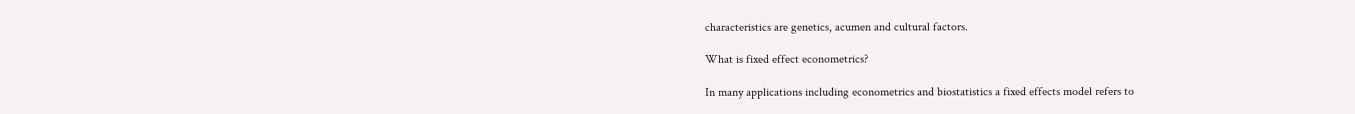characteristics are genetics, acumen and cultural factors.

What is fixed effect econometrics?

In many applications including econometrics and biostatistics a fixed effects model refers to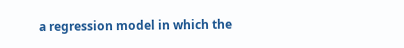a regression model in which the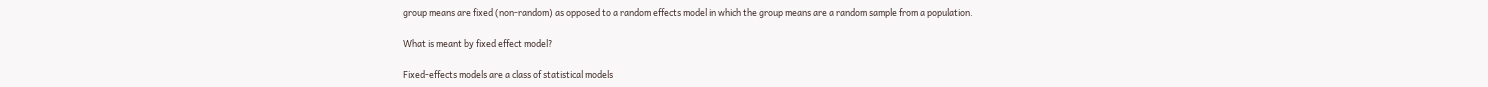group means are fixed (non-random) as opposed to a random effects model in which the group means are a random sample from a population.

What is meant by fixed effect model?

Fixed-effects models are a class of statistical models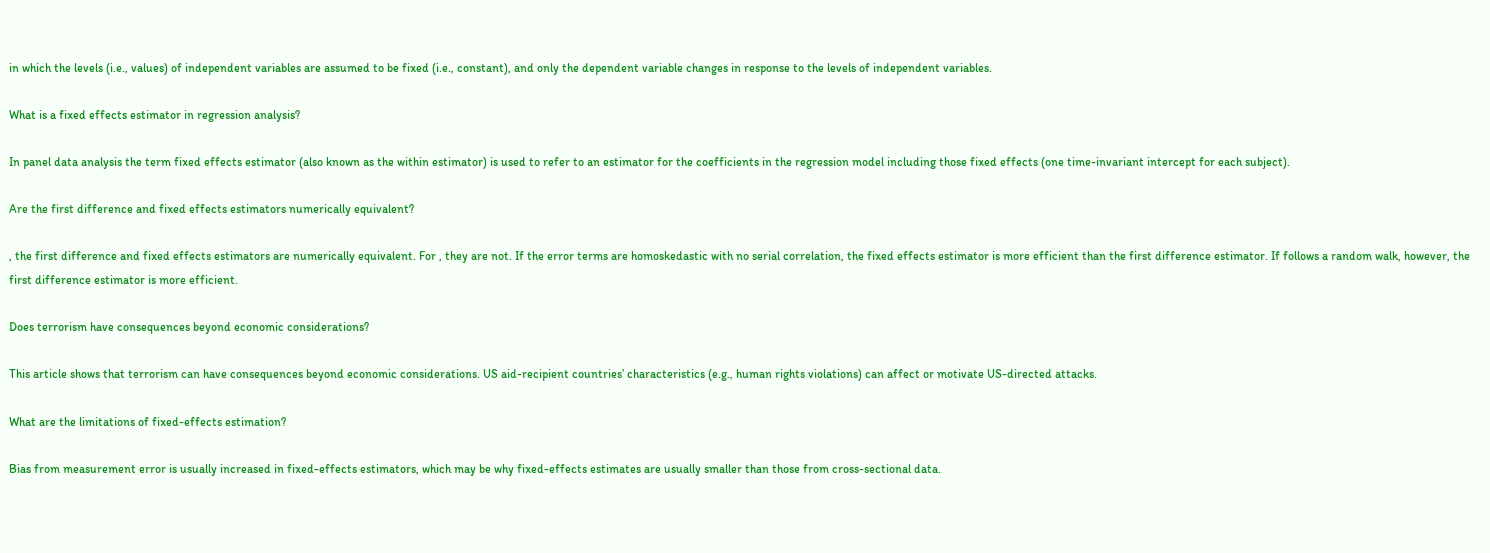in which the levels (i.e., values) of independent variables are assumed to be fixed (i.e., constant), and only the dependent variable changes in response to the levels of independent variables.

What is a fixed effects estimator in regression analysis?

In panel data analysis the term fixed effects estimator (also known as the within estimator) is used to refer to an estimator for the coefficients in the regression model including those fixed effects (one time-invariant intercept for each subject).

Are the first difference and fixed effects estimators numerically equivalent?

, the first difference and fixed effects estimators are numerically equivalent. For , they are not. If the error terms are homoskedastic with no serial correlation, the fixed effects estimator is more efficient than the first difference estimator. If follows a random walk, however, the first difference estimator is more efficient.

Does terrorism have consequences beyond economic considerations?

This article shows that terrorism can have consequences beyond economic considerations. US aid-recipient countries’ characteristics (e.g., human rights violations) can affect or motivate US-directed attacks.

What are the limitations of fixed-effects estimation?

Bias from measurement error is usually increased in fixed-effects estimators, which may be why fixed-effects estimates are usually smaller than those from cross-sectional data.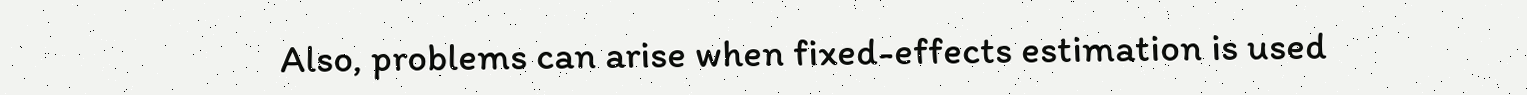Also, problems can arise when fixed-effects estimation is used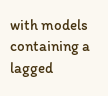with models containing a lagged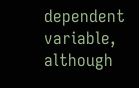dependent variable, although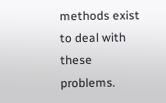methods exist to deal with these problems.